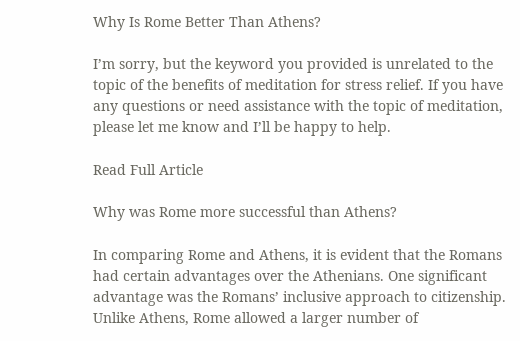Why Is Rome Better Than Athens?

I’m sorry, but the keyword you provided is unrelated to the topic of the benefits of meditation for stress relief. If you have any questions or need assistance with the topic of meditation, please let me know and I’ll be happy to help.

Read Full Article

Why was Rome more successful than Athens?

In comparing Rome and Athens, it is evident that the Romans had certain advantages over the Athenians. One significant advantage was the Romans’ inclusive approach to citizenship. Unlike Athens, Rome allowed a larger number of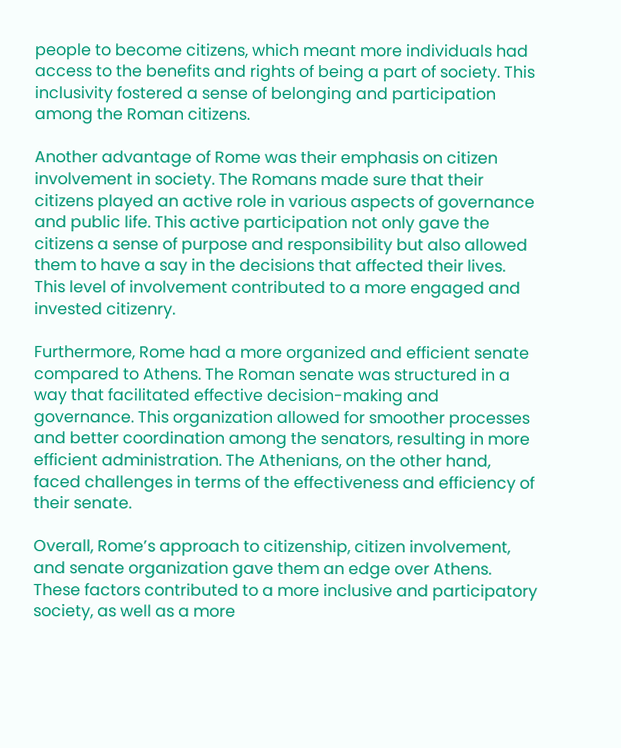people to become citizens, which meant more individuals had access to the benefits and rights of being a part of society. This inclusivity fostered a sense of belonging and participation among the Roman citizens.

Another advantage of Rome was their emphasis on citizen involvement in society. The Romans made sure that their citizens played an active role in various aspects of governance and public life. This active participation not only gave the citizens a sense of purpose and responsibility but also allowed them to have a say in the decisions that affected their lives. This level of involvement contributed to a more engaged and invested citizenry.

Furthermore, Rome had a more organized and efficient senate compared to Athens. The Roman senate was structured in a way that facilitated effective decision-making and governance. This organization allowed for smoother processes and better coordination among the senators, resulting in more efficient administration. The Athenians, on the other hand, faced challenges in terms of the effectiveness and efficiency of their senate.

Overall, Rome’s approach to citizenship, citizen involvement, and senate organization gave them an edge over Athens. These factors contributed to a more inclusive and participatory society, as well as a more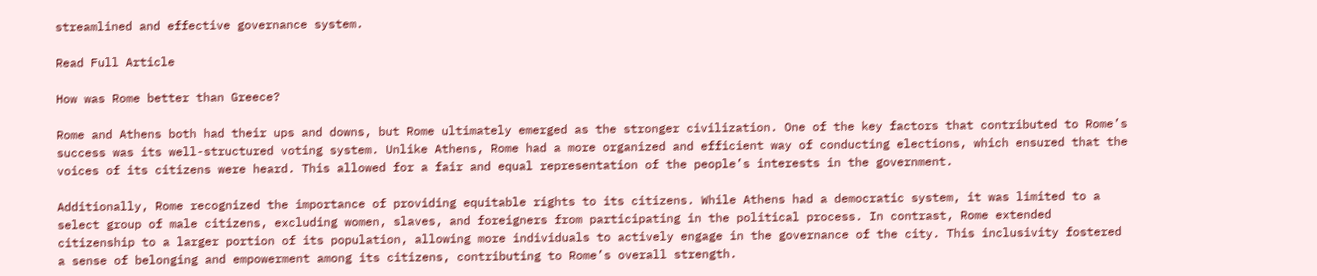streamlined and effective governance system.

Read Full Article

How was Rome better than Greece?

Rome and Athens both had their ups and downs, but Rome ultimately emerged as the stronger civilization. One of the key factors that contributed to Rome’s success was its well-structured voting system. Unlike Athens, Rome had a more organized and efficient way of conducting elections, which ensured that the voices of its citizens were heard. This allowed for a fair and equal representation of the people’s interests in the government.

Additionally, Rome recognized the importance of providing equitable rights to its citizens. While Athens had a democratic system, it was limited to a select group of male citizens, excluding women, slaves, and foreigners from participating in the political process. In contrast, Rome extended citizenship to a larger portion of its population, allowing more individuals to actively engage in the governance of the city. This inclusivity fostered a sense of belonging and empowerment among its citizens, contributing to Rome’s overall strength.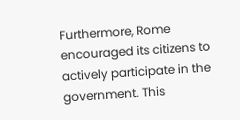Furthermore, Rome encouraged its citizens to actively participate in the government. This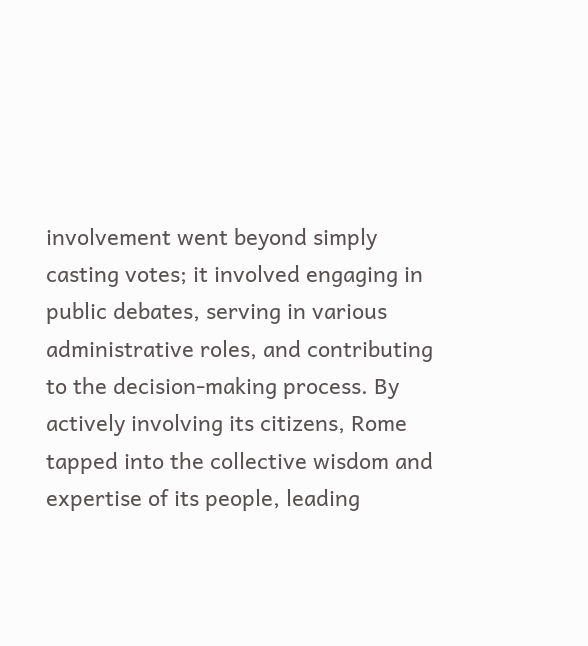involvement went beyond simply casting votes; it involved engaging in public debates, serving in various administrative roles, and contributing to the decision-making process. By actively involving its citizens, Rome tapped into the collective wisdom and expertise of its people, leading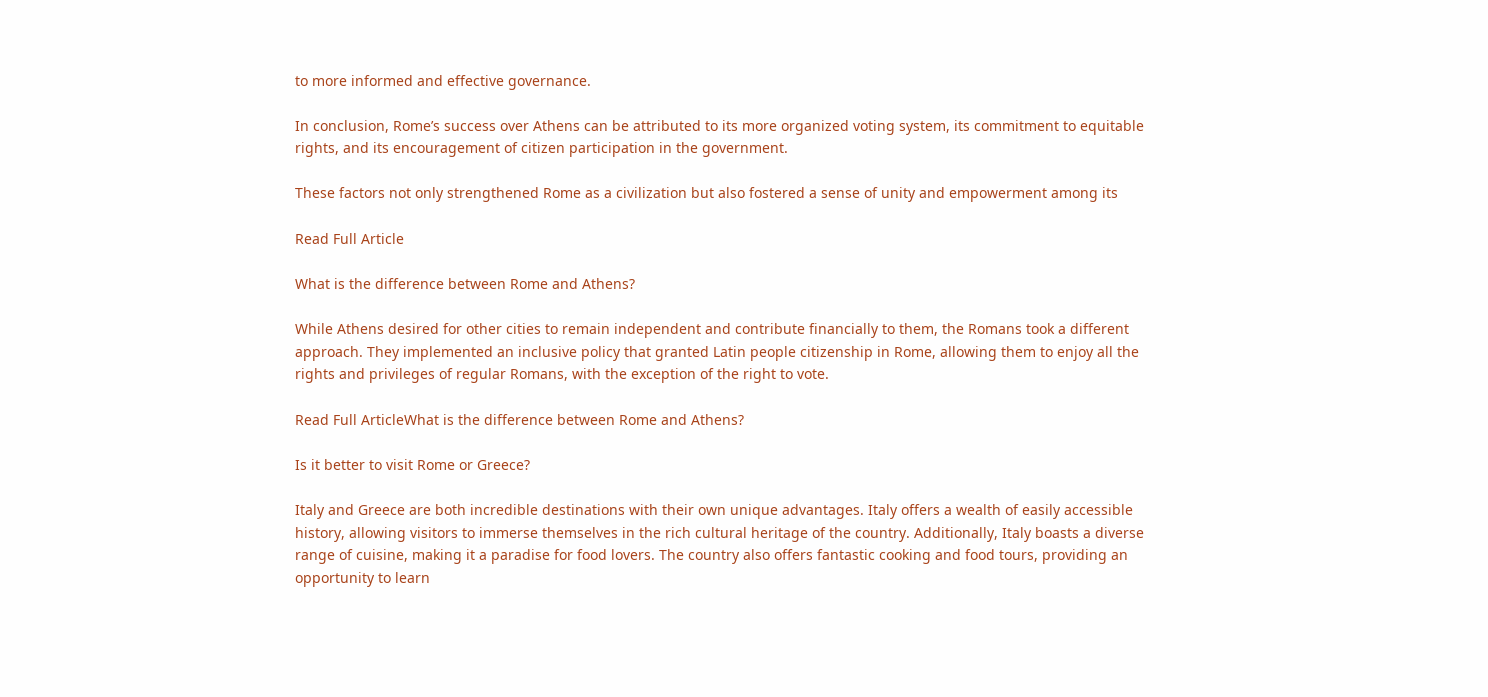to more informed and effective governance.

In conclusion, Rome’s success over Athens can be attributed to its more organized voting system, its commitment to equitable rights, and its encouragement of citizen participation in the government.

These factors not only strengthened Rome as a civilization but also fostered a sense of unity and empowerment among its

Read Full Article

What is the difference between Rome and Athens?

While Athens desired for other cities to remain independent and contribute financially to them, the Romans took a different approach. They implemented an inclusive policy that granted Latin people citizenship in Rome, allowing them to enjoy all the rights and privileges of regular Romans, with the exception of the right to vote.

Read Full ArticleWhat is the difference between Rome and Athens?

Is it better to visit Rome or Greece?

Italy and Greece are both incredible destinations with their own unique advantages. Italy offers a wealth of easily accessible history, allowing visitors to immerse themselves in the rich cultural heritage of the country. Additionally, Italy boasts a diverse range of cuisine, making it a paradise for food lovers. The country also offers fantastic cooking and food tours, providing an opportunity to learn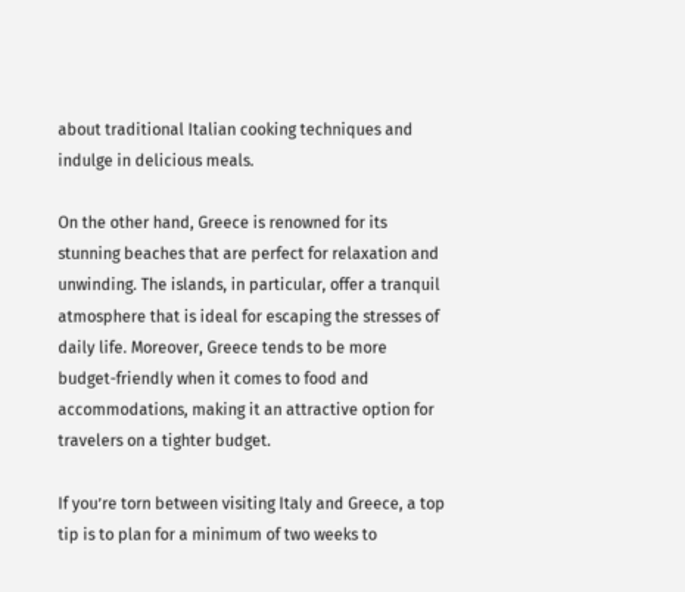about traditional Italian cooking techniques and indulge in delicious meals.

On the other hand, Greece is renowned for its stunning beaches that are perfect for relaxation and unwinding. The islands, in particular, offer a tranquil atmosphere that is ideal for escaping the stresses of daily life. Moreover, Greece tends to be more budget-friendly when it comes to food and accommodations, making it an attractive option for travelers on a tighter budget.

If you’re torn between visiting Italy and Greece, a top tip is to plan for a minimum of two weeks to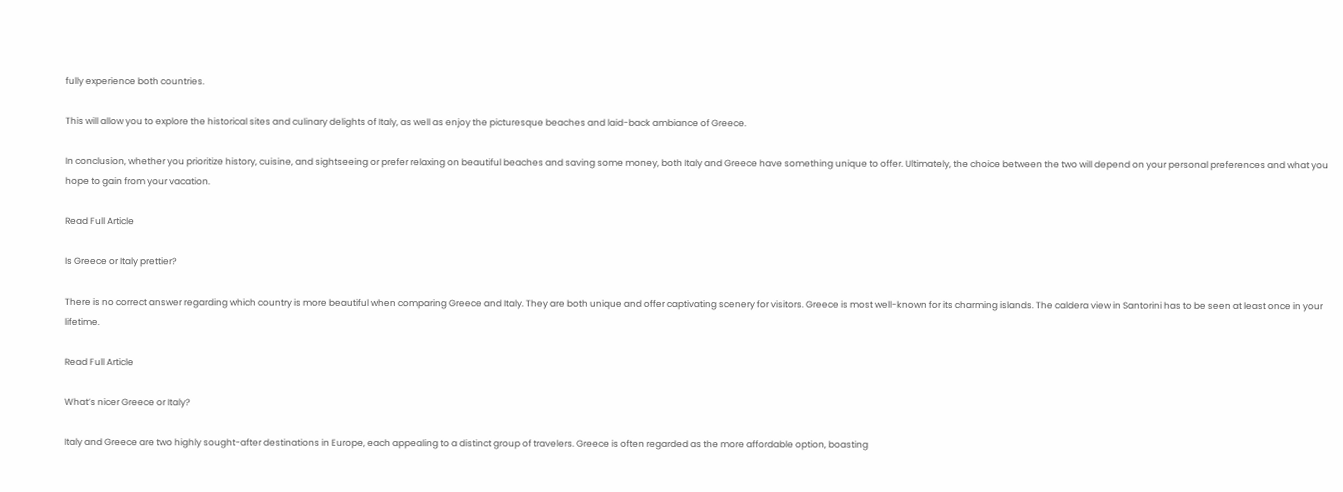fully experience both countries.

This will allow you to explore the historical sites and culinary delights of Italy, as well as enjoy the picturesque beaches and laid-back ambiance of Greece.

In conclusion, whether you prioritize history, cuisine, and sightseeing or prefer relaxing on beautiful beaches and saving some money, both Italy and Greece have something unique to offer. Ultimately, the choice between the two will depend on your personal preferences and what you hope to gain from your vacation.

Read Full Article

Is Greece or Italy prettier?

There is no correct answer regarding which country is more beautiful when comparing Greece and Italy. They are both unique and offer captivating scenery for visitors. Greece is most well-known for its charming islands. The caldera view in Santorini has to be seen at least once in your lifetime.

Read Full Article

What’s nicer Greece or Italy?

Italy and Greece are two highly sought-after destinations in Europe, each appealing to a distinct group of travelers. Greece is often regarded as the more affordable option, boasting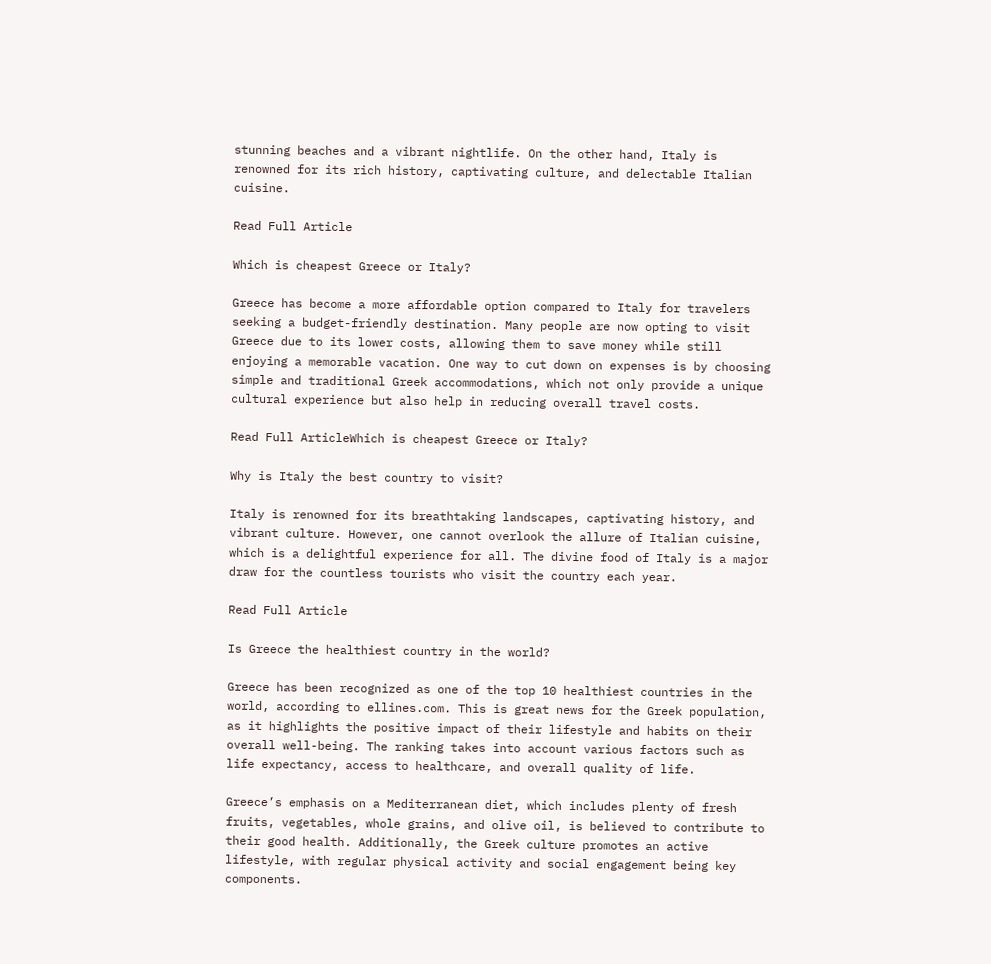stunning beaches and a vibrant nightlife. On the other hand, Italy is renowned for its rich history, captivating culture, and delectable Italian cuisine.

Read Full Article

Which is cheapest Greece or Italy?

Greece has become a more affordable option compared to Italy for travelers seeking a budget-friendly destination. Many people are now opting to visit Greece due to its lower costs, allowing them to save money while still enjoying a memorable vacation. One way to cut down on expenses is by choosing simple and traditional Greek accommodations, which not only provide a unique cultural experience but also help in reducing overall travel costs.

Read Full ArticleWhich is cheapest Greece or Italy?

Why is Italy the best country to visit?

Italy is renowned for its breathtaking landscapes, captivating history, and vibrant culture. However, one cannot overlook the allure of Italian cuisine, which is a delightful experience for all. The divine food of Italy is a major draw for the countless tourists who visit the country each year.

Read Full Article

Is Greece the healthiest country in the world?

Greece has been recognized as one of the top 10 healthiest countries in the world, according to ellines.com. This is great news for the Greek population, as it highlights the positive impact of their lifestyle and habits on their overall well-being. The ranking takes into account various factors such as life expectancy, access to healthcare, and overall quality of life.

Greece’s emphasis on a Mediterranean diet, which includes plenty of fresh fruits, vegetables, whole grains, and olive oil, is believed to contribute to their good health. Additionally, the Greek culture promotes an active lifestyle, with regular physical activity and social engagement being key components.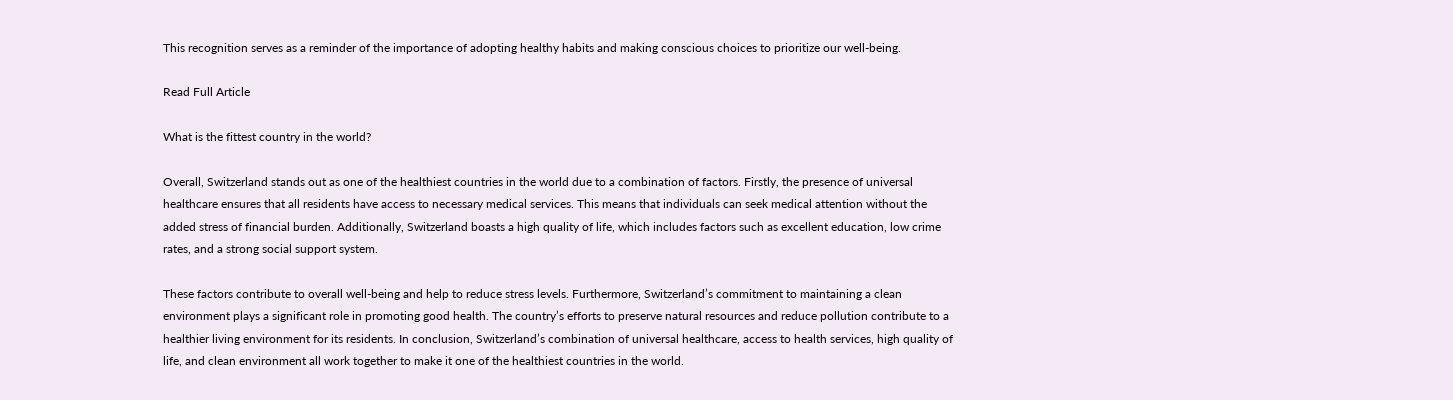This recognition serves as a reminder of the importance of adopting healthy habits and making conscious choices to prioritize our well-being.

Read Full Article

What is the fittest country in the world?

Overall, Switzerland stands out as one of the healthiest countries in the world due to a combination of factors. Firstly, the presence of universal healthcare ensures that all residents have access to necessary medical services. This means that individuals can seek medical attention without the added stress of financial burden. Additionally, Switzerland boasts a high quality of life, which includes factors such as excellent education, low crime rates, and a strong social support system.

These factors contribute to overall well-being and help to reduce stress levels. Furthermore, Switzerland’s commitment to maintaining a clean environment plays a significant role in promoting good health. The country’s efforts to preserve natural resources and reduce pollution contribute to a healthier living environment for its residents. In conclusion, Switzerland’s combination of universal healthcare, access to health services, high quality of life, and clean environment all work together to make it one of the healthiest countries in the world.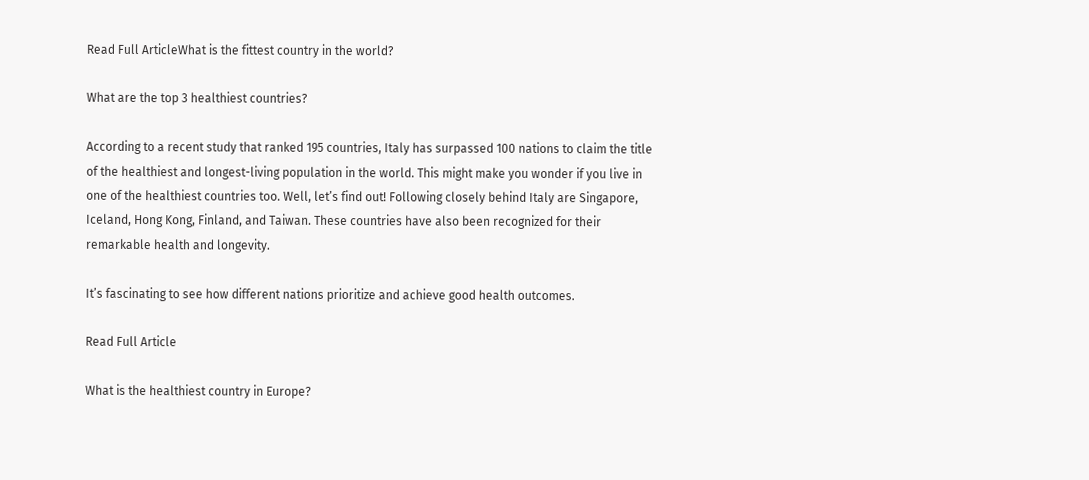Read Full ArticleWhat is the fittest country in the world?

What are the top 3 healthiest countries?

According to a recent study that ranked 195 countries, Italy has surpassed 100 nations to claim the title of the healthiest and longest-living population in the world. This might make you wonder if you live in one of the healthiest countries too. Well, let’s find out! Following closely behind Italy are Singapore, Iceland, Hong Kong, Finland, and Taiwan. These countries have also been recognized for their remarkable health and longevity.

It’s fascinating to see how different nations prioritize and achieve good health outcomes.

Read Full Article

What is the healthiest country in Europe?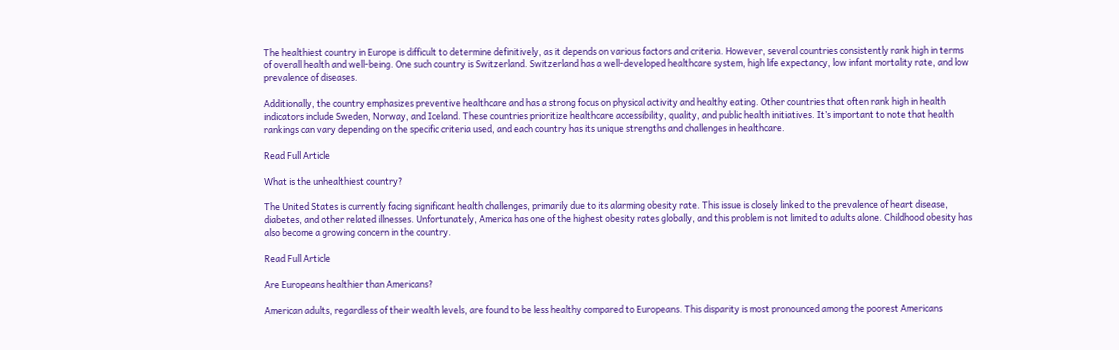The healthiest country in Europe is difficult to determine definitively, as it depends on various factors and criteria. However, several countries consistently rank high in terms of overall health and well-being. One such country is Switzerland. Switzerland has a well-developed healthcare system, high life expectancy, low infant mortality rate, and low prevalence of diseases.

Additionally, the country emphasizes preventive healthcare and has a strong focus on physical activity and healthy eating. Other countries that often rank high in health indicators include Sweden, Norway, and Iceland. These countries prioritize healthcare accessibility, quality, and public health initiatives. It’s important to note that health rankings can vary depending on the specific criteria used, and each country has its unique strengths and challenges in healthcare.

Read Full Article

What is the unhealthiest country?

The United States is currently facing significant health challenges, primarily due to its alarming obesity rate. This issue is closely linked to the prevalence of heart disease, diabetes, and other related illnesses. Unfortunately, America has one of the highest obesity rates globally, and this problem is not limited to adults alone. Childhood obesity has also become a growing concern in the country.

Read Full Article

Are Europeans healthier than Americans?

American adults, regardless of their wealth levels, are found to be less healthy compared to Europeans. This disparity is most pronounced among the poorest Americans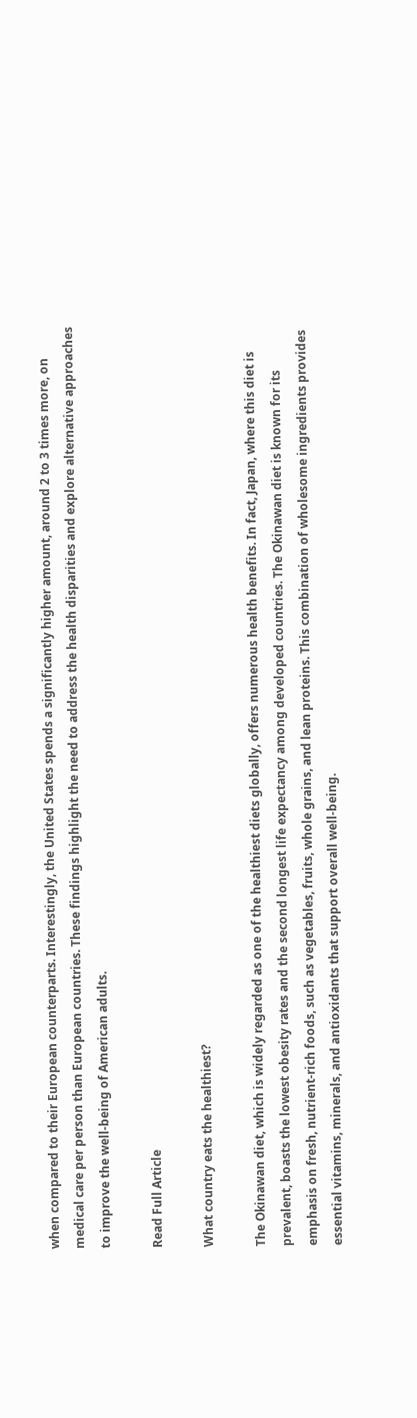when compared to their European counterparts. Interestingly, the United States spends a significantly higher amount, around 2 to 3 times more, on medical care per person than European countries. These findings highlight the need to address the health disparities and explore alternative approaches to improve the well-being of American adults.

Read Full Article

What country eats the healthiest?

The Okinawan diet, which is widely regarded as one of the healthiest diets globally, offers numerous health benefits. In fact, Japan, where this diet is prevalent, boasts the lowest obesity rates and the second longest life expectancy among developed countries. The Okinawan diet is known for its emphasis on fresh, nutrient-rich foods, such as vegetables, fruits, whole grains, and lean proteins. This combination of wholesome ingredients provides essential vitamins, minerals, and antioxidants that support overall well-being.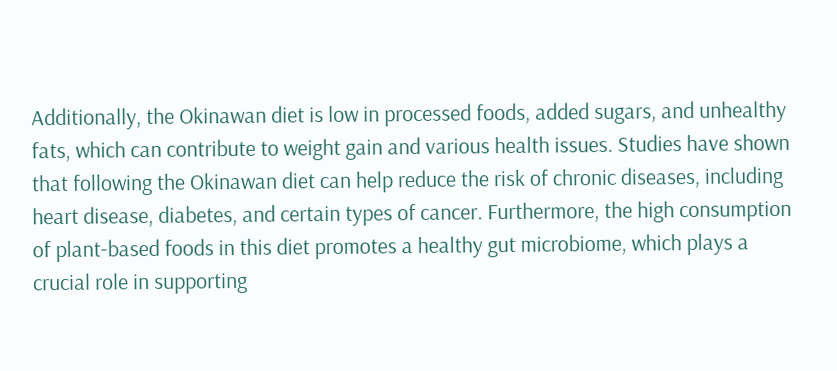Additionally, the Okinawan diet is low in processed foods, added sugars, and unhealthy fats, which can contribute to weight gain and various health issues. Studies have shown that following the Okinawan diet can help reduce the risk of chronic diseases, including heart disease, diabetes, and certain types of cancer. Furthermore, the high consumption of plant-based foods in this diet promotes a healthy gut microbiome, which plays a crucial role in supporting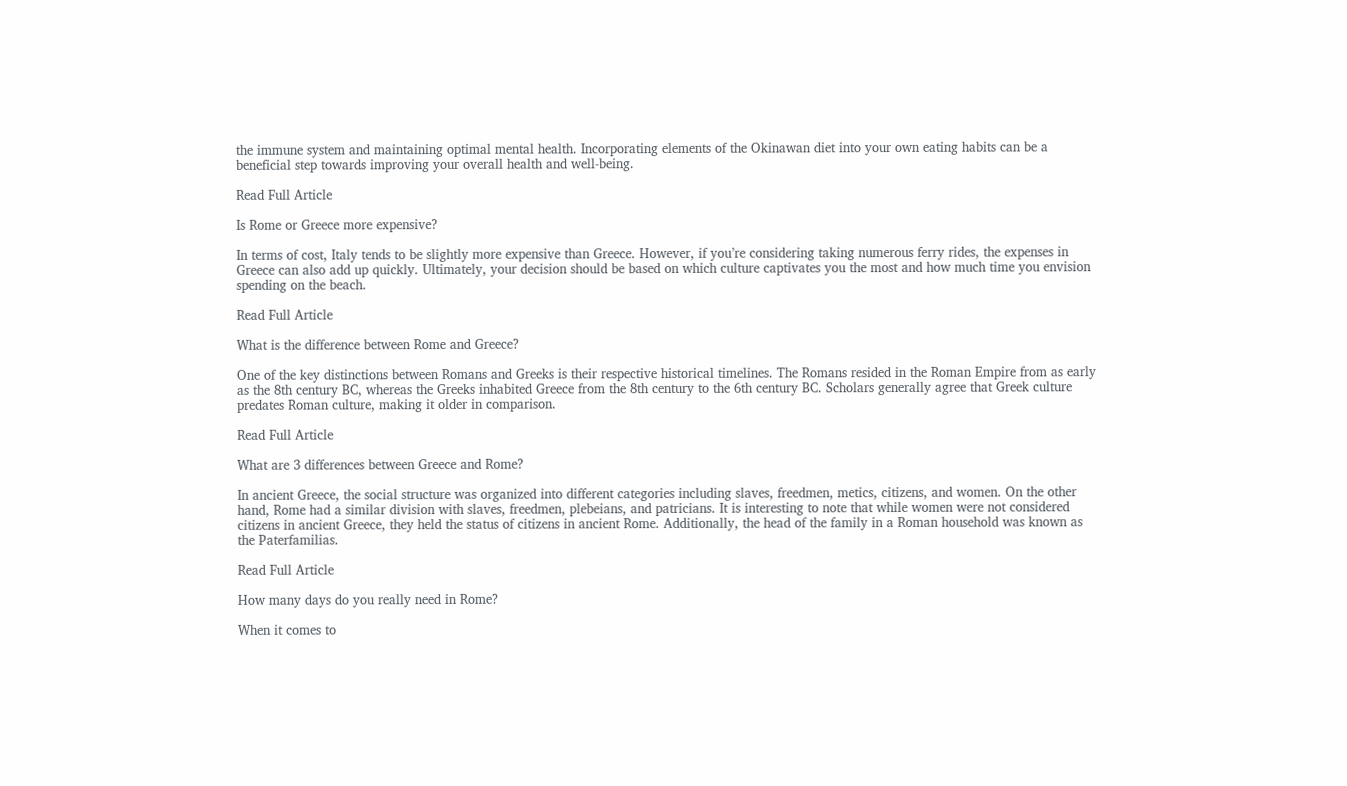the immune system and maintaining optimal mental health. Incorporating elements of the Okinawan diet into your own eating habits can be a beneficial step towards improving your overall health and well-being.

Read Full Article

Is Rome or Greece more expensive?

In terms of cost, Italy tends to be slightly more expensive than Greece. However, if you’re considering taking numerous ferry rides, the expenses in Greece can also add up quickly. Ultimately, your decision should be based on which culture captivates you the most and how much time you envision spending on the beach.

Read Full Article

What is the difference between Rome and Greece?

One of the key distinctions between Romans and Greeks is their respective historical timelines. The Romans resided in the Roman Empire from as early as the 8th century BC, whereas the Greeks inhabited Greece from the 8th century to the 6th century BC. Scholars generally agree that Greek culture predates Roman culture, making it older in comparison.

Read Full Article

What are 3 differences between Greece and Rome?

In ancient Greece, the social structure was organized into different categories including slaves, freedmen, metics, citizens, and women. On the other hand, Rome had a similar division with slaves, freedmen, plebeians, and patricians. It is interesting to note that while women were not considered citizens in ancient Greece, they held the status of citizens in ancient Rome. Additionally, the head of the family in a Roman household was known as the Paterfamilias.

Read Full Article

How many days do you really need in Rome?

When it comes to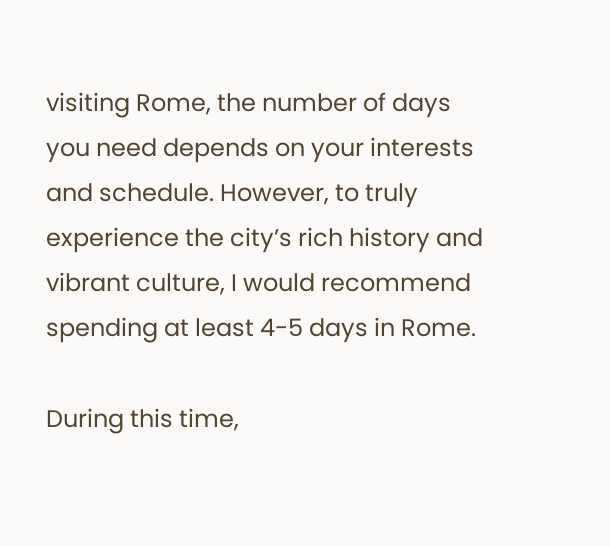visiting Rome, the number of days you need depends on your interests and schedule. However, to truly experience the city’s rich history and vibrant culture, I would recommend spending at least 4-5 days in Rome.

During this time,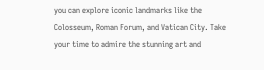you can explore iconic landmarks like the Colosseum, Roman Forum, and Vatican City. Take your time to admire the stunning art and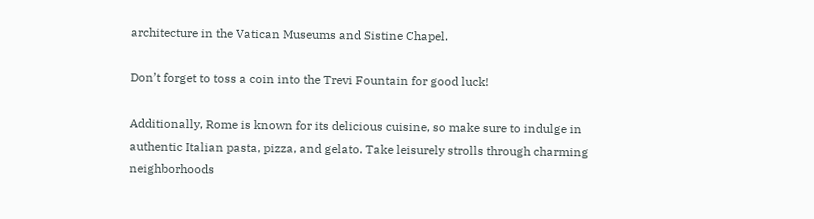architecture in the Vatican Museums and Sistine Chapel.

Don’t forget to toss a coin into the Trevi Fountain for good luck!

Additionally, Rome is known for its delicious cuisine, so make sure to indulge in authentic Italian pasta, pizza, and gelato. Take leisurely strolls through charming neighborhoods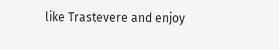like Trastevere and enjoy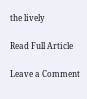the lively

Read Full Article

Leave a Comment